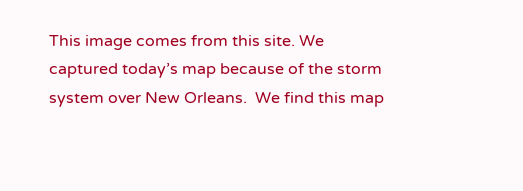This image comes from this site. We captured today’s map because of the storm system over New Orleans.  We find this map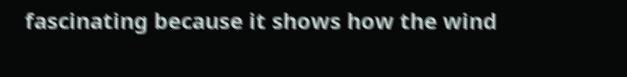fascinating because it shows how the wind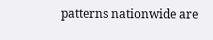patterns nationwide are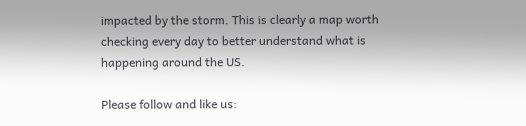impacted by the storm. This is clearly a map worth checking every day to better understand what is happening around the US.

Please follow and like us: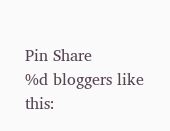Pin Share
%d bloggers like this: